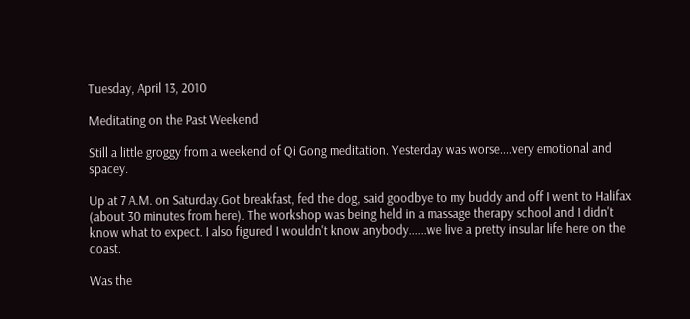Tuesday, April 13, 2010

Meditating on the Past Weekend

Still a little groggy from a weekend of Qi Gong meditation. Yesterday was worse....very emotional and spacey.

Up at 7 A.M. on Saturday.Got breakfast, fed the dog, said goodbye to my buddy and off I went to Halifax (about 30 minutes from here). The workshop was being held in a massage therapy school and I didn't know what to expect. I also figured I wouldn't know anybody......we live a pretty insular life here on the coast.

Was the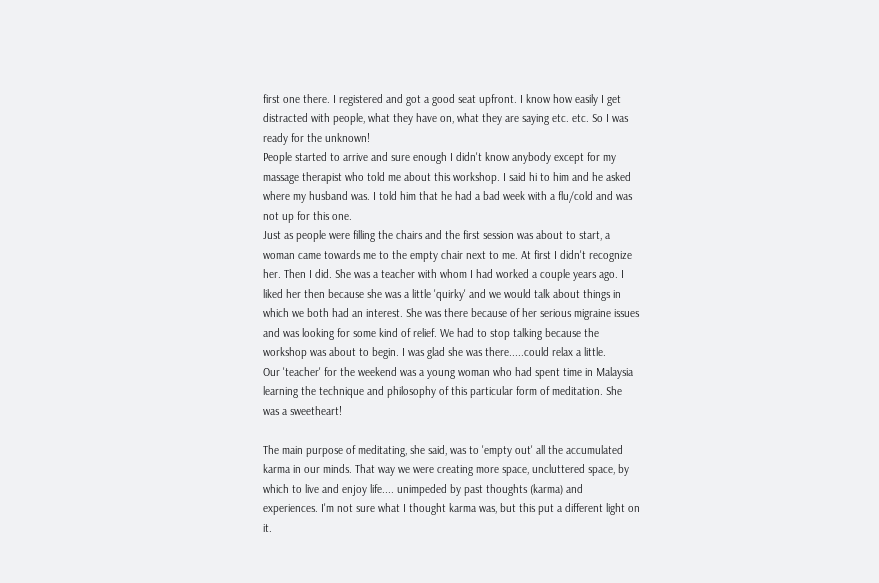first one there. I registered and got a good seat upfront. I know how easily I get distracted with people, what they have on, what they are saying etc. etc. So I was ready for the unknown!
People started to arrive and sure enough I didn't know anybody except for my massage therapist who told me about this workshop. I said hi to him and he asked where my husband was. I told him that he had a bad week with a flu/cold and was not up for this one.
Just as people were filling the chairs and the first session was about to start, a woman came towards me to the empty chair next to me. At first I didn't recognize her. Then I did. She was a teacher with whom I had worked a couple years ago. I liked her then because she was a little 'quirky' and we would talk about things in which we both had an interest. She was there because of her serious migraine issues and was looking for some kind of relief. We had to stop talking because the workshop was about to begin. I was glad she was there.....could relax a little.
Our 'teacher' for the weekend was a young woman who had spent time in Malaysia learning the technique and philosophy of this particular form of meditation. She was a sweetheart!

The main purpose of meditating, she said, was to 'empty out' all the accumulated karma in our minds. That way we were creating more space, uncluttered space, by which to live and enjoy life.... unimpeded by past thoughts (karma) and experiences. I'm not sure what I thought karma was, but this put a different light on it.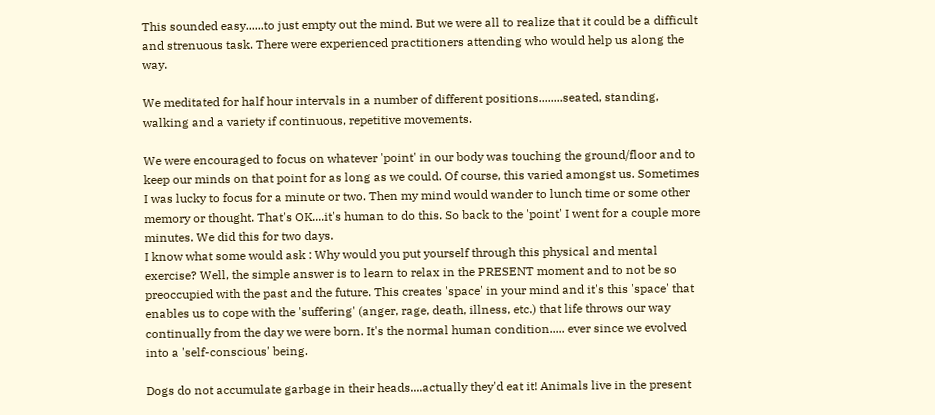This sounded easy......to just empty out the mind. But we were all to realize that it could be a difficult and strenuous task. There were experienced practitioners attending who would help us along the way.

We meditated for half hour intervals in a number of different positions........seated, standing, walking and a variety if continuous, repetitive movements.

We were encouraged to focus on whatever 'point' in our body was touching the ground/floor and to keep our minds on that point for as long as we could. Of course, this varied amongst us. Sometimes I was lucky to focus for a minute or two. Then my mind would wander to lunch time or some other memory or thought. That's OK....it's human to do this. So back to the 'point' I went for a couple more minutes. We did this for two days.
I know what some would ask : Why would you put yourself through this physical and mental exercise? Well, the simple answer is to learn to relax in the PRESENT moment and to not be so preoccupied with the past and the future. This creates 'space' in your mind and it's this 'space' that enables us to cope with the 'suffering' (anger, rage, death, illness, etc.) that life throws our way continually from the day we were born. It's the normal human condition..... ever since we evolved into a 'self-conscious' being.

Dogs do not accumulate garbage in their heads....actually they'd eat it! Animals live in the present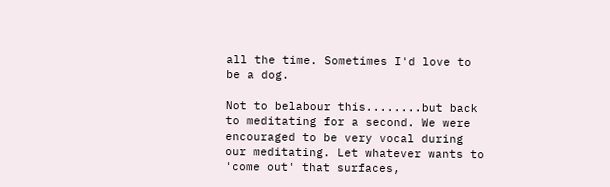all the time. Sometimes I'd love to be a dog.

Not to belabour this........but back to meditating for a second. We were encouraged to be very vocal during our meditating. Let whatever wants to 'come out' that surfaces,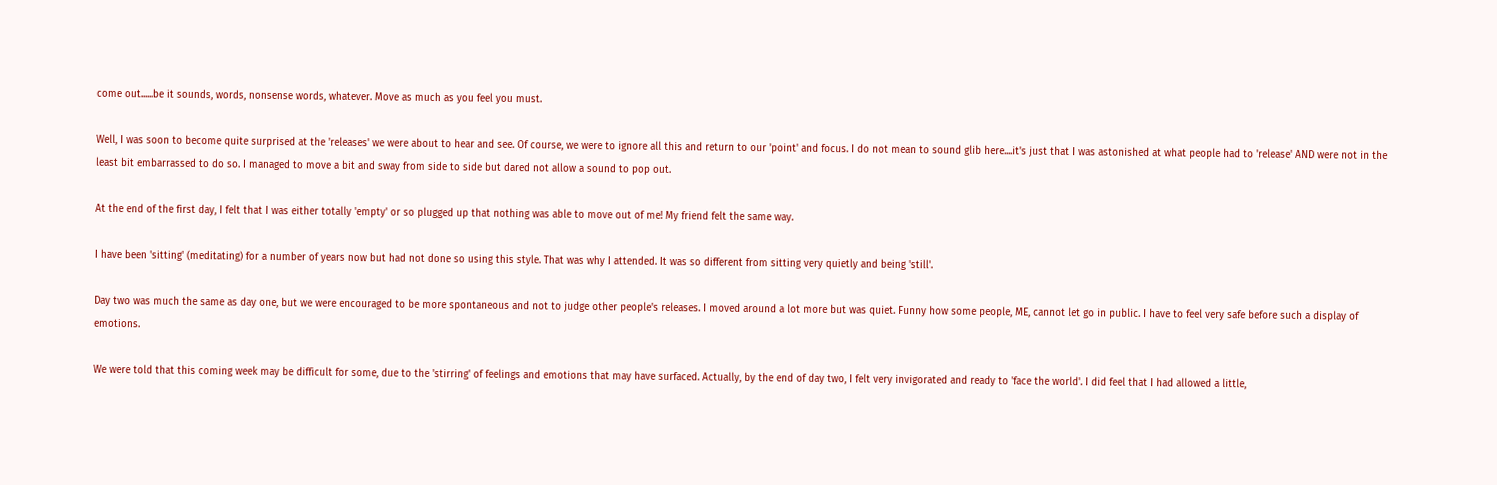come out......be it sounds, words, nonsense words, whatever. Move as much as you feel you must.

Well, I was soon to become quite surprised at the 'releases' we were about to hear and see. Of course, we were to ignore all this and return to our 'point' and focus. I do not mean to sound glib here....it's just that I was astonished at what people had to 'release' AND were not in the least bit embarrassed to do so. I managed to move a bit and sway from side to side but dared not allow a sound to pop out.

At the end of the first day, I felt that I was either totally 'empty' or so plugged up that nothing was able to move out of me! My friend felt the same way.

I have been 'sitting' (meditating) for a number of years now but had not done so using this style. That was why I attended. It was so different from sitting very quietly and being 'still'.

Day two was much the same as day one, but we were encouraged to be more spontaneous and not to judge other people's releases. I moved around a lot more but was quiet. Funny how some people, ME, cannot let go in public. I have to feel very safe before such a display of emotions.

We were told that this coming week may be difficult for some, due to the 'stirring' of feelings and emotions that may have surfaced. Actually, by the end of day two, I felt very invigorated and ready to 'face the world'. I did feel that I had allowed a little,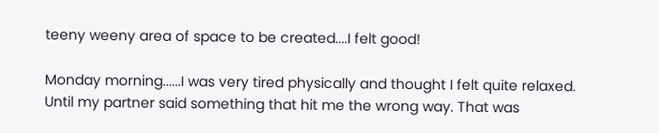teeny weeny area of space to be created....I felt good!

Monday morning......I was very tired physically and thought I felt quite relaxed. Until my partner said something that hit me the wrong way. That was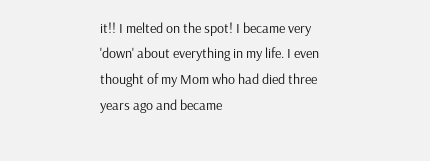it!! I melted on the spot! I became very 'down' about everything in my life. I even thought of my Mom who had died three years ago and became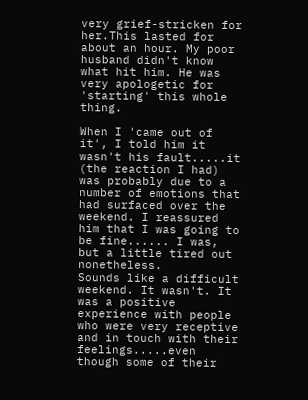very grief-stricken for her.This lasted for about an hour. My poor husband didn't know what hit him. He was very apologetic for 'starting' this whole thing.

When I 'came out of it', I told him it wasn't his fault.....it (the reaction I had) was probably due to a number of emotions that had surfaced over the weekend. I reassured him that I was going to be fine...... I was, but a little tired out nonetheless.
Sounds like a difficult weekend. It wasn't. It was a positive experience with people who were very receptive and in touch with their feelings.....even though some of their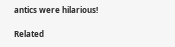antics were hilarious!

Related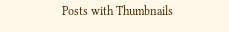Posts with Thumbnails